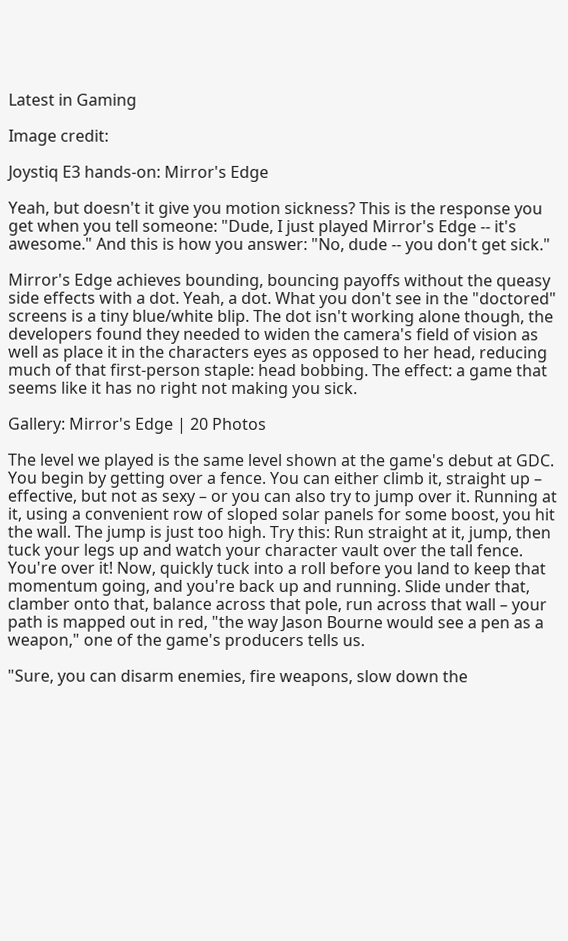Latest in Gaming

Image credit:

Joystiq E3 hands-on: Mirror's Edge

Yeah, but doesn't it give you motion sickness? This is the response you get when you tell someone: "Dude, I just played Mirror's Edge -- it's awesome." And this is how you answer: "No, dude -- you don't get sick."

Mirror's Edge achieves bounding, bouncing payoffs without the queasy side effects with a dot. Yeah, a dot. What you don't see in the "doctored" screens is a tiny blue/white blip. The dot isn't working alone though, the developers found they needed to widen the camera's field of vision as well as place it in the characters eyes as opposed to her head, reducing much of that first-person staple: head bobbing. The effect: a game that seems like it has no right not making you sick.

Gallery: Mirror's Edge | 20 Photos

The level we played is the same level shown at the game's debut at GDC. You begin by getting over a fence. You can either climb it, straight up – effective, but not as sexy – or you can also try to jump over it. Running at it, using a convenient row of sloped solar panels for some boost, you hit the wall. The jump is just too high. Try this: Run straight at it, jump, then tuck your legs up and watch your character vault over the tall fence. You're over it! Now, quickly tuck into a roll before you land to keep that momentum going, and you're back up and running. Slide under that, clamber onto that, balance across that pole, run across that wall – your path is mapped out in red, "the way Jason Bourne would see a pen as a weapon," one of the game's producers tells us.

"Sure, you can disarm enemies, fire weapons, slow down the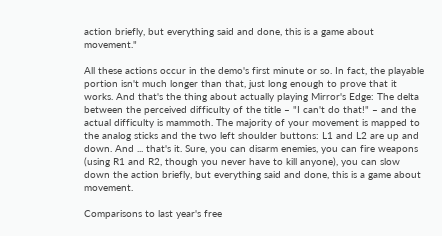action briefly, but everything said and done, this is a game about movement."

All these actions occur in the demo's first minute or so. In fact, the playable portion isn't much longer than that, just long enough to prove that it works. And that's the thing about actually playing Mirror's Edge: The delta between the perceived difficulty of the title – "I can't do that!" – and the actual difficulty is mammoth. The majority of your movement is mapped to the analog sticks and the two left shoulder buttons: L1 and L2 are up and down. And ... that's it. Sure, you can disarm enemies, you can fire weapons (using R1 and R2, though you never have to kill anyone), you can slow down the action briefly, but everything said and done, this is a game about movement.

Comparisons to last year's free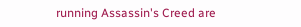running Assassin's Creed are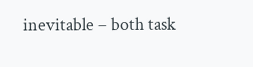inevitable – both task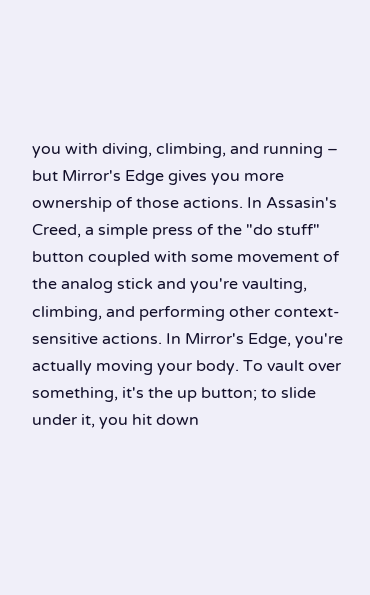you with diving, climbing, and running – but Mirror's Edge gives you more ownership of those actions. In Assasin's Creed, a simple press of the "do stuff" button coupled with some movement of the analog stick and you're vaulting, climbing, and performing other context-sensitive actions. In Mirror's Edge, you're actually moving your body. To vault over something, it's the up button; to slide under it, you hit down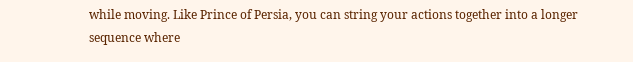while moving. Like Prince of Persia, you can string your actions together into a longer sequence where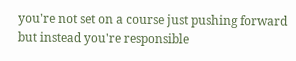you're not set on a course just pushing forward but instead you're responsible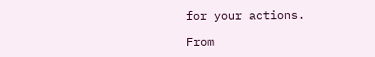for your actions.

From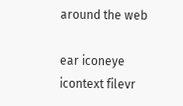around the web

ear iconeye icontext filevr